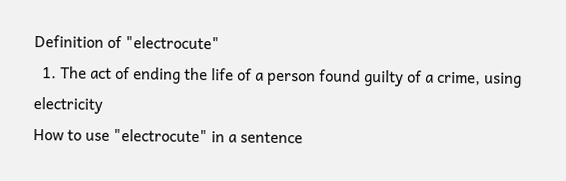Definition of "electrocute"
  1. The act of ending the life of a person found guilty of a crime, using electricity
How to use "electrocute" in a sentence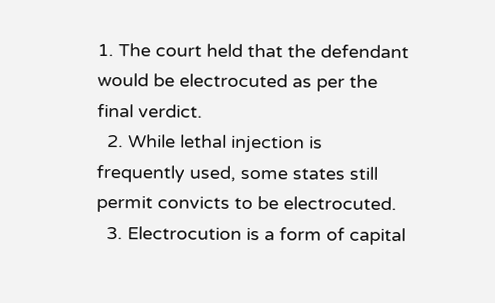1. The court held that the defendant would be electrocuted as per the final verdict.
  2. While lethal injection is frequently used, some states still permit convicts to be electrocuted.
  3. Electrocution is a form of capital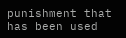punishment that has been used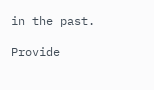in the past.

Provide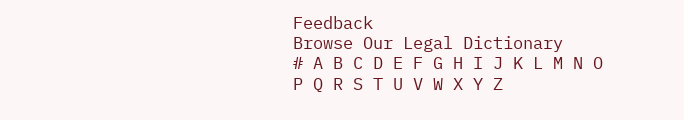Feedback
Browse Our Legal Dictionary
# A B C D E F G H I J K L M N O P Q R S T U V W X Y Z